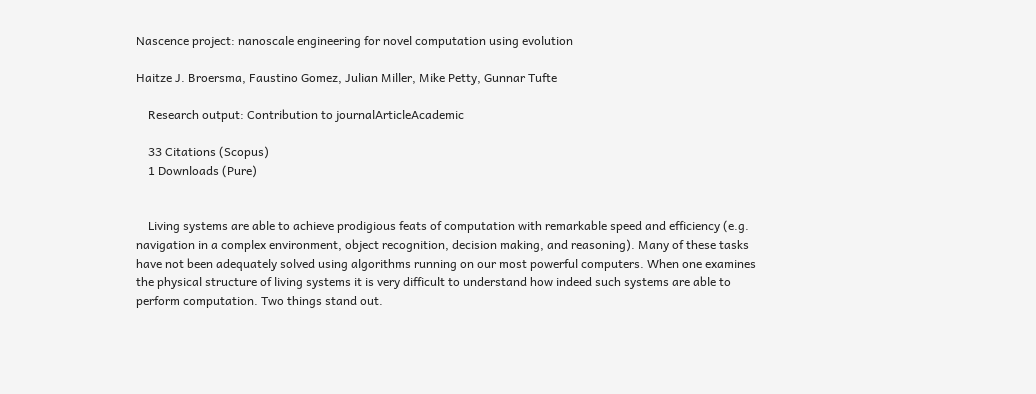Nascence project: nanoscale engineering for novel computation using evolution

Haitze J. Broersma, Faustino Gomez, Julian Miller, Mike Petty, Gunnar Tufte

    Research output: Contribution to journalArticleAcademic

    33 Citations (Scopus)
    1 Downloads (Pure)


    Living systems are able to achieve prodigious feats of computation with remarkable speed and efficiency (e.g. navigation in a complex environment, object recognition, decision making, and reasoning). Many of these tasks have not been adequately solved using algorithms running on our most powerful computers. When one examines the physical structure of living systems it is very difficult to understand how indeed such systems are able to perform computation. Two things stand out.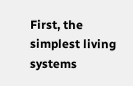First, the simplest living systems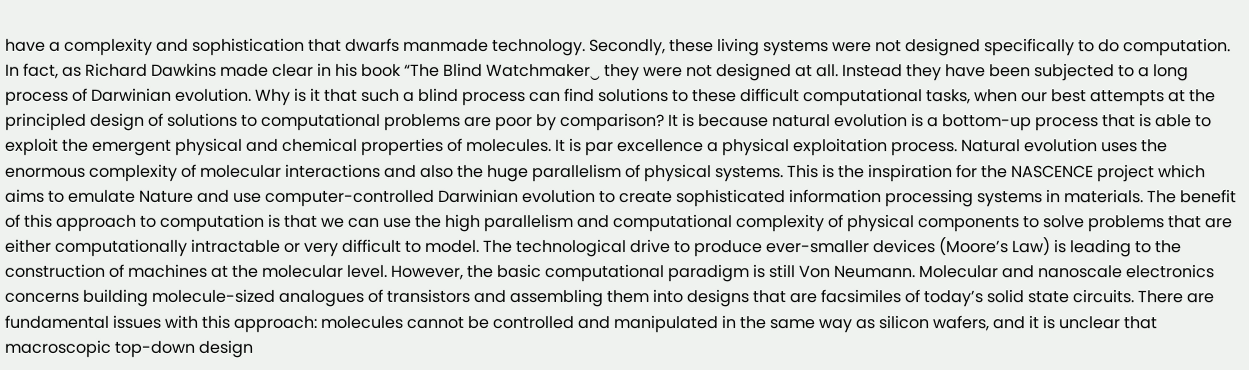have a complexity and sophistication that dwarfs manmade technology. Secondly, these living systems were not designed specifically to do computation. In fact, as Richard Dawkins made clear in his book “The Blind Watchmaker‿ they were not designed at all. Instead they have been subjected to a long process of Darwinian evolution. Why is it that such a blind process can find solutions to these difficult computational tasks, when our best attempts at the principled design of solutions to computational problems are poor by comparison? It is because natural evolution is a bottom-up process that is able to exploit the emergent physical and chemical properties of molecules. It is par excellence a physical exploitation process. Natural evolution uses the enormous complexity of molecular interactions and also the huge parallelism of physical systems. This is the inspiration for the NASCENCE project which aims to emulate Nature and use computer-controlled Darwinian evolution to create sophisticated information processing systems in materials. The benefit of this approach to computation is that we can use the high parallelism and computational complexity of physical components to solve problems that are either computationally intractable or very difficult to model. The technological drive to produce ever-smaller devices (Moore’s Law) is leading to the construction of machines at the molecular level. However, the basic computational paradigm is still Von Neumann. Molecular and nanoscale electronics concerns building molecule-sized analogues of transistors and assembling them into designs that are facsimiles of today’s solid state circuits. There are fundamental issues with this approach: molecules cannot be controlled and manipulated in the same way as silicon wafers, and it is unclear that macroscopic top-down design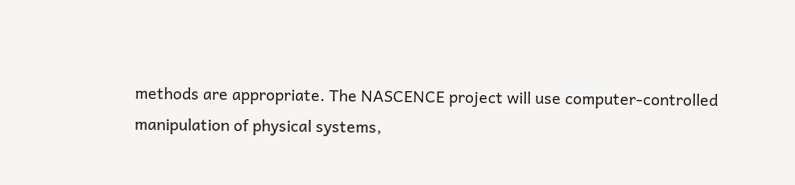methods are appropriate. The NASCENCE project will use computer-controlled manipulation of physical systems,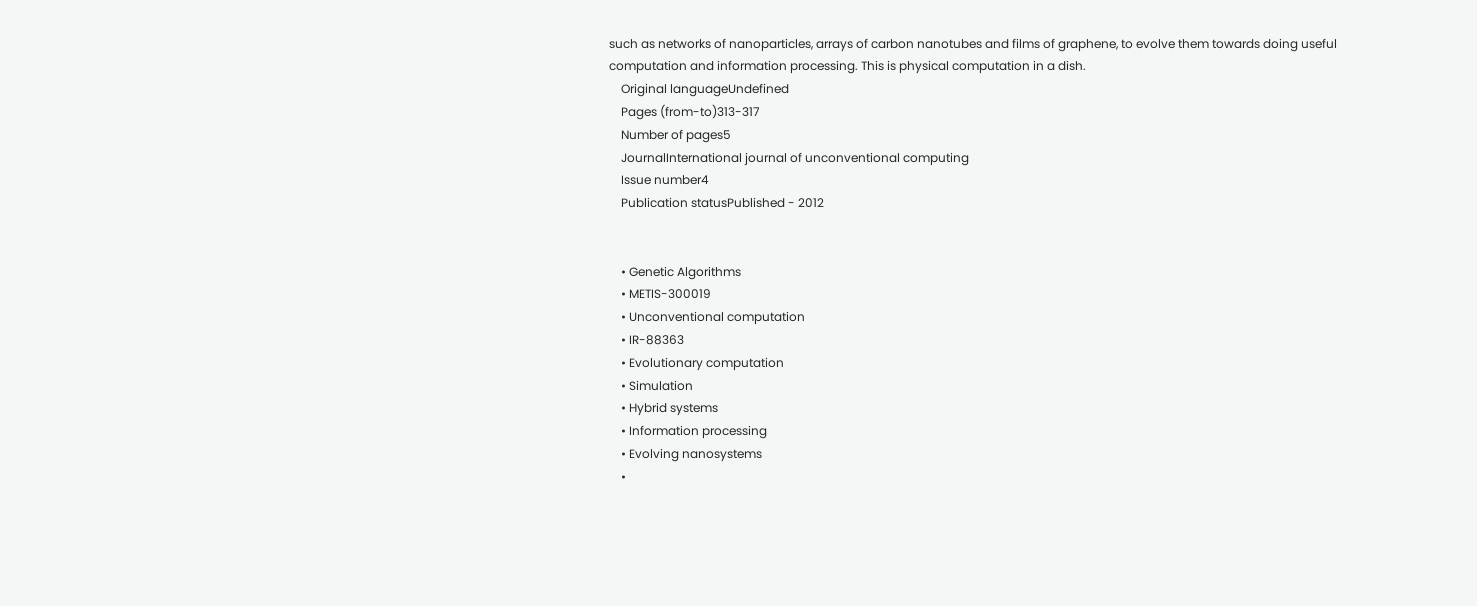such as networks of nanoparticles, arrays of carbon nanotubes and films of graphene, to evolve them towards doing useful computation and information processing. This is physical computation in a dish.
    Original languageUndefined
    Pages (from-to)313-317
    Number of pages5
    JournalInternational journal of unconventional computing
    Issue number4
    Publication statusPublished - 2012


    • Genetic Algorithms
    • METIS-300019
    • Unconventional computation
    • IR-88363
    • Evolutionary computation
    • Simulation
    • Hybrid systems
    • Information processing
    • Evolving nanosystems
    •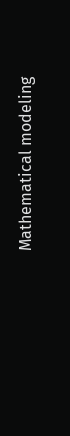Mathematical modeling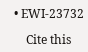• EWI-23732

    Cite this